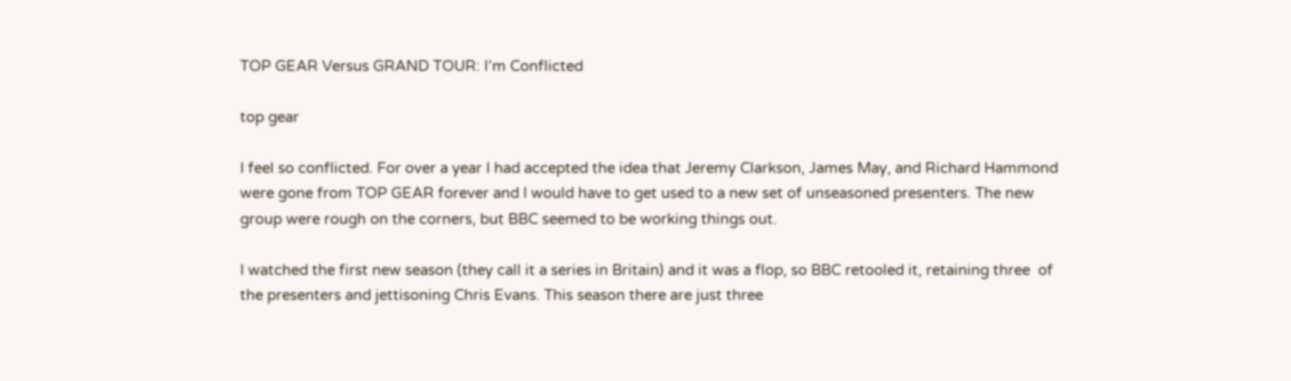TOP GEAR Versus GRAND TOUR: I’m Conflicted

top gear

I feel so conflicted. For over a year I had accepted the idea that Jeremy Clarkson, James May, and Richard Hammond were gone from TOP GEAR forever and I would have to get used to a new set of unseasoned presenters. The new group were rough on the corners, but BBC seemed to be working things out.

I watched the first new season (they call it a series in Britain) and it was a flop, so BBC retooled it, retaining three  of the presenters and jettisoning Chris Evans. This season there are just three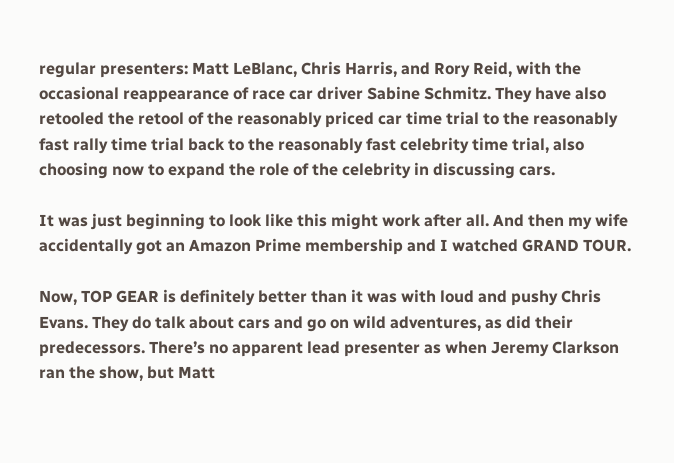regular presenters: Matt LeBlanc, Chris Harris, and Rory Reid, with the occasional reappearance of race car driver Sabine Schmitz. They have also retooled the retool of the reasonably priced car time trial to the reasonably fast rally time trial back to the reasonably fast celebrity time trial, also choosing now to expand the role of the celebrity in discussing cars.

It was just beginning to look like this might work after all. And then my wife accidentally got an Amazon Prime membership and I watched GRAND TOUR.

Now, TOP GEAR is definitely better than it was with loud and pushy Chris Evans. They do talk about cars and go on wild adventures, as did their predecessors. There’s no apparent lead presenter as when Jeremy Clarkson ran the show, but Matt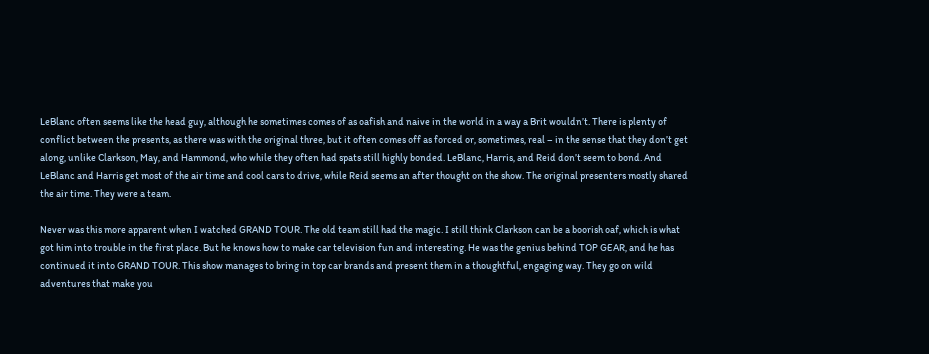LeBlanc often seems like the head guy, although he sometimes comes of as oafish and naive in the world in a way a Brit wouldn’t. There is plenty of conflict between the presents, as there was with the original three, but it often comes off as forced or, sometimes, real – in the sense that they don’t get along, unlike Clarkson, May, and Hammond, who while they often had spats still highly bonded. LeBlanc, Harris, and Reid don’t seem to bond. And LeBlanc and Harris get most of the air time and cool cars to drive, while Reid seems an after thought on the show. The original presenters mostly shared the air time. They were a team.

Never was this more apparent when I watched GRAND TOUR. The old team still had the magic. I still think Clarkson can be a boorish oaf, which is what got him into trouble in the first place. But he knows how to make car television fun and interesting. He was the genius behind TOP GEAR, and he has continued it into GRAND TOUR. This show manages to bring in top car brands and present them in a thoughtful, engaging way. They go on wild adventures that make you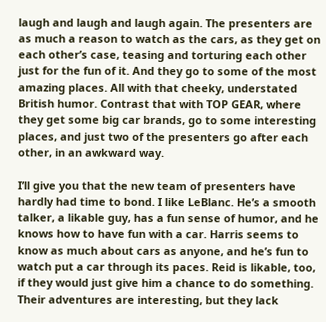laugh and laugh and laugh again. The presenters are as much a reason to watch as the cars, as they get on each other’s case, teasing and torturing each other just for the fun of it. And they go to some of the most amazing places. All with that cheeky, understated British humor. Contrast that with TOP GEAR, where they get some big car brands, go to some interesting places, and just two of the presenters go after each other, in an awkward way.

I’ll give you that the new team of presenters have hardly had time to bond. I like LeBlanc. He’s a smooth talker, a likable guy, has a fun sense of humor, and he knows how to have fun with a car. Harris seems to know as much about cars as anyone, and he’s fun to watch put a car through its paces. Reid is likable, too, if they would just give him a chance to do something. Their adventures are interesting, but they lack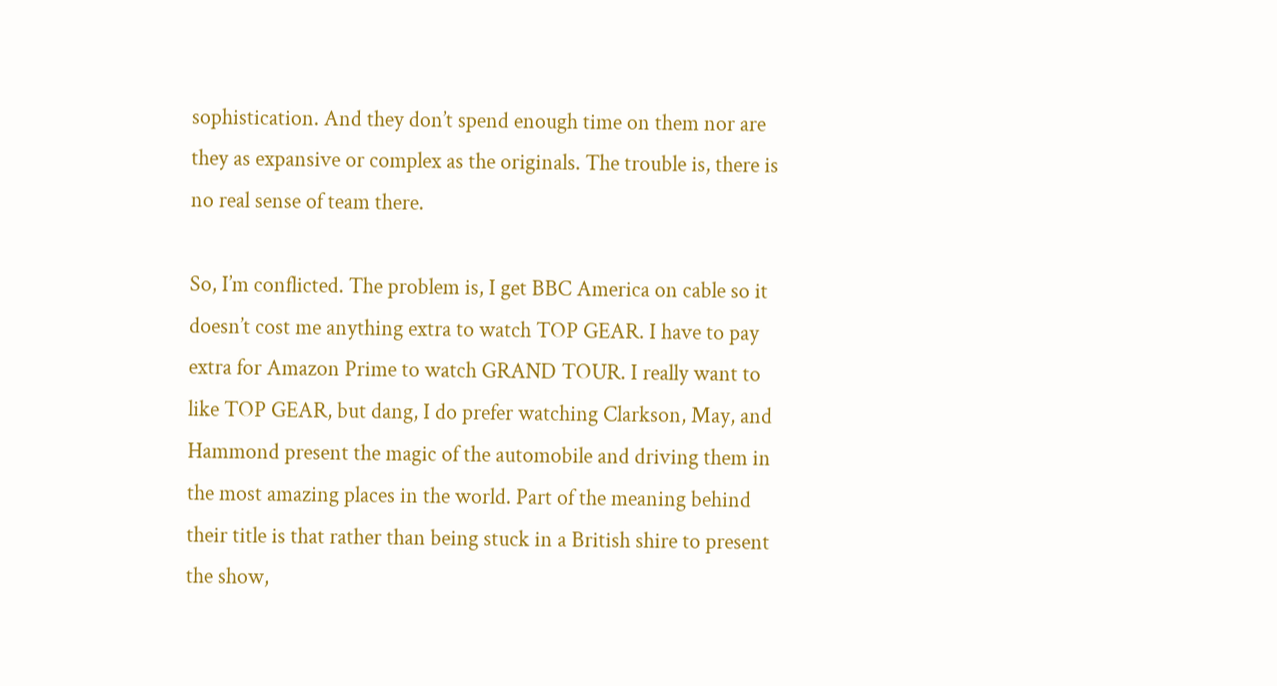sophistication. And they don’t spend enough time on them nor are they as expansive or complex as the originals. The trouble is, there is no real sense of team there.

So, I’m conflicted. The problem is, I get BBC America on cable so it doesn’t cost me anything extra to watch TOP GEAR. I have to pay extra for Amazon Prime to watch GRAND TOUR. I really want to like TOP GEAR, but dang, I do prefer watching Clarkson, May, and Hammond present the magic of the automobile and driving them in the most amazing places in the world. Part of the meaning behind their title is that rather than being stuck in a British shire to present the show,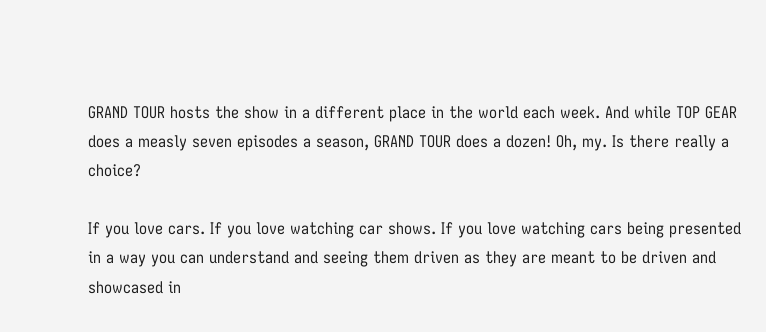GRAND TOUR hosts the show in a different place in the world each week. And while TOP GEAR does a measly seven episodes a season, GRAND TOUR does a dozen! Oh, my. Is there really a choice?

If you love cars. If you love watching car shows. If you love watching cars being presented in a way you can understand and seeing them driven as they are meant to be driven and showcased in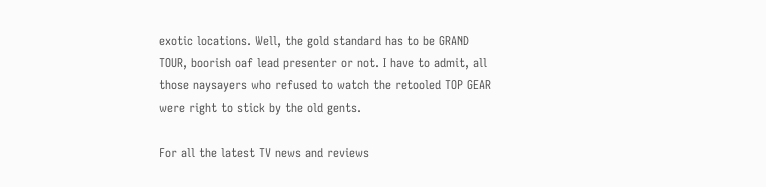exotic locations. Well, the gold standard has to be GRAND TOUR, boorish oaf lead presenter or not. I have to admit, all those naysayers who refused to watch the retooled TOP GEAR were right to stick by the old gents.

For all the latest TV news and reviews